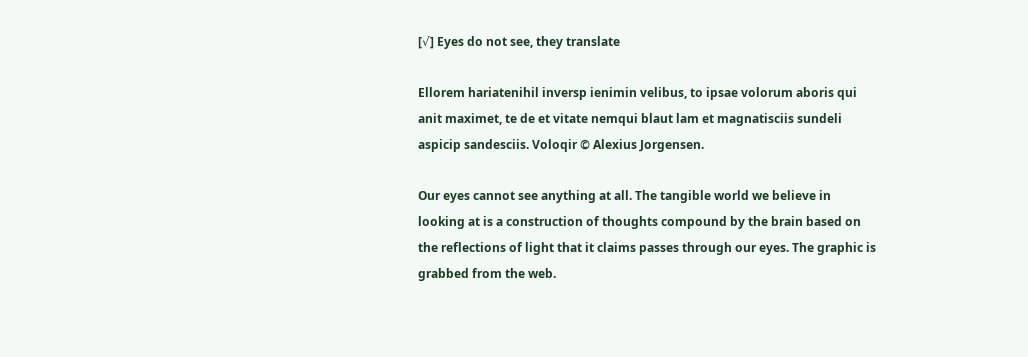[√] Eyes do not see, they translate

Ellorem hariatenihil inversp ienimin velibus, to ipsae volorum aboris qui anit maximet, te de et vitate nemqui blaut lam et magnatisciis sundeli aspicip sandesciis. Voloqir © Alexius Jorgensen.

Our eyes cannot see anything at all. The tangible world we believe in looking at is a construction of thoughts compound by the brain based on the reflections of light that it claims passes through our eyes. The graphic is grabbed from the web.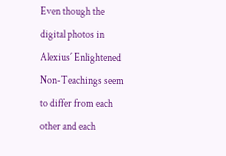Even though the digital photos in Alexius´ Enlightened Non-Teachings seem to differ from each other and each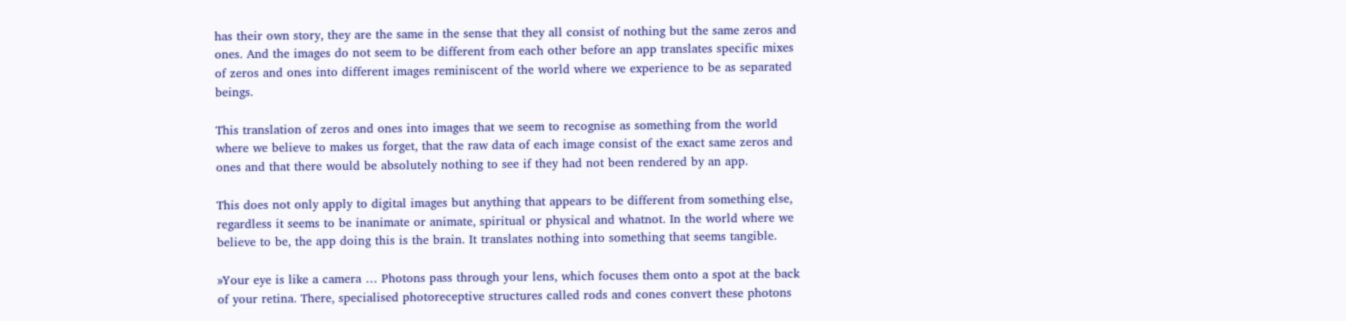has their own story, they are the same in the sense that they all consist of nothing but the same zeros and ones. And the images do not seem to be different from each other before an app translates specific mixes of zeros and ones into different images reminiscent of the world where we experience to be as separated beings.

This translation of zeros and ones into images that we seem to recognise as something from the world where we believe to makes us forget, that the raw data of each image consist of the exact same zeros and ones and that there would be absolutely nothing to see if they had not been rendered by an app.

This does not only apply to digital images but anything that appears to be different from something else, regardless it seems to be inanimate or animate, spiritual or physical and whatnot. In the world where we believe to be, the app doing this is the brain. It translates nothing into something that seems tangible.

»Your eye is like a camera … Photons pass through your lens, which focuses them onto a spot at the back of your retina. There, specialised photoreceptive structures called rods and cones convert these photons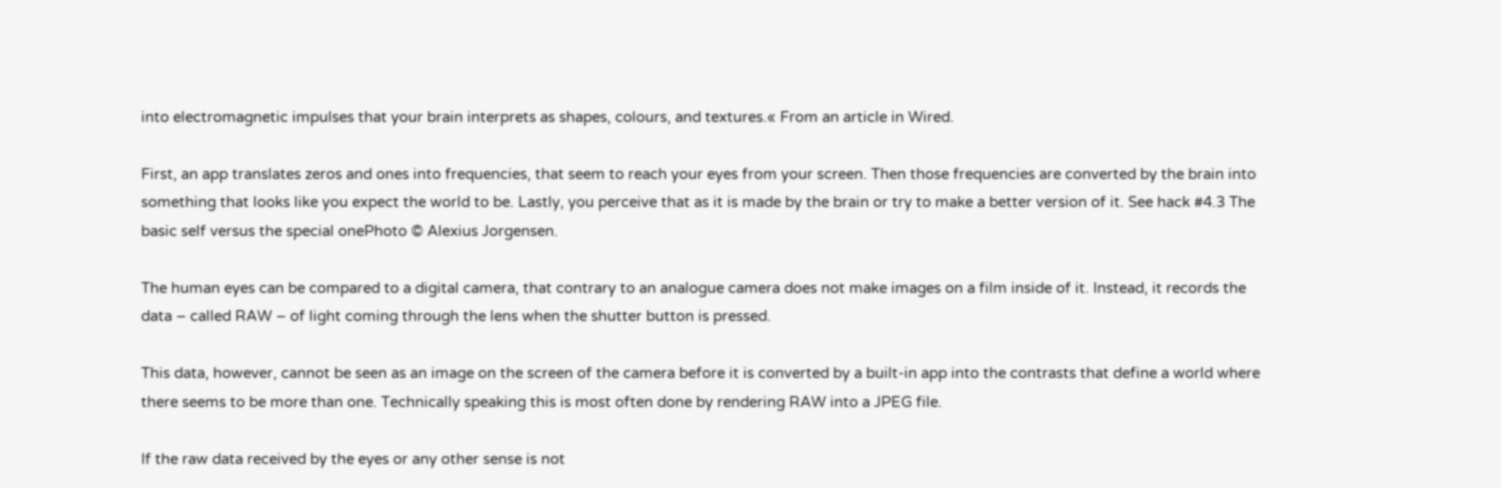into electromagnetic impulses that your brain interprets as shapes, colours, and textures.« From an article in Wired.

First, an app translates zeros and ones into frequencies, that seem to reach your eyes from your screen. Then those frequencies are converted by the brain into something that looks like you expect the world to be. Lastly, you perceive that as it is made by the brain or try to make a better version of it. See hack #4.3 The basic self versus the special onePhoto © Alexius Jorgensen.

The human eyes can be compared to a digital camera, that contrary to an analogue camera does not make images on a film inside of it. Instead, it records the data – called RAW – of light coming through the lens when the shutter button is pressed.

This data, however, cannot be seen as an image on the screen of the camera before it is converted by a built-in app into the contrasts that define a world where there seems to be more than one. Technically speaking this is most often done by rendering RAW into a JPEG file.

If the raw data received by the eyes or any other sense is not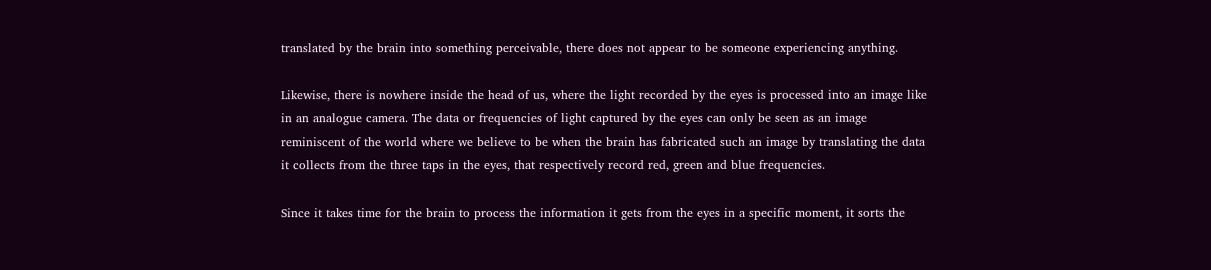translated by the brain into something perceivable, there does not appear to be someone experiencing anything.

Likewise, there is nowhere inside the head of us, where the light recorded by the eyes is processed into an image like in an analogue camera. The data or frequencies of light captured by the eyes can only be seen as an image reminiscent of the world where we believe to be when the brain has fabricated such an image by translating the data it collects from the three taps in the eyes, that respectively record red, green and blue frequencies.

Since it takes time for the brain to process the information it gets from the eyes in a specific moment, it sorts the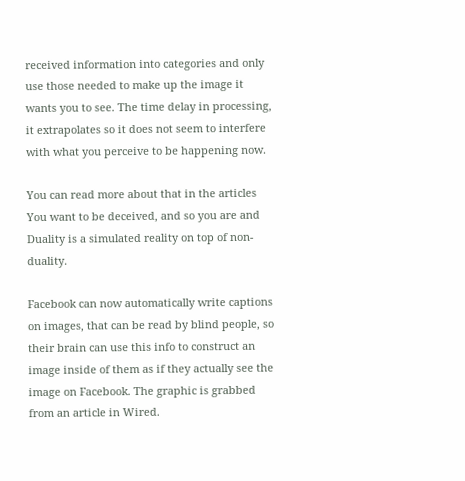received information into categories and only use those needed to make up the image it wants you to see. The time delay in processing, it extrapolates so it does not seem to interfere with what you perceive to be happening now.

You can read more about that in the articles You want to be deceived, and so you are and Duality is a simulated reality on top of non-duality.

Facebook can now automatically write captions on images, that can be read by blind people, so their brain can use this info to construct an image inside of them as if they actually see the image on Facebook. The graphic is grabbed from an article in Wired.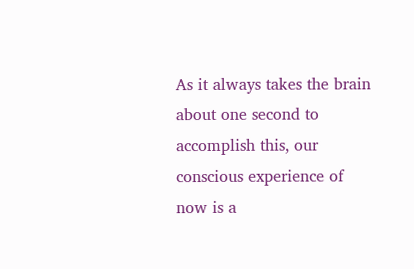As it always takes the brain about one second to accomplish this, our conscious experience of now is a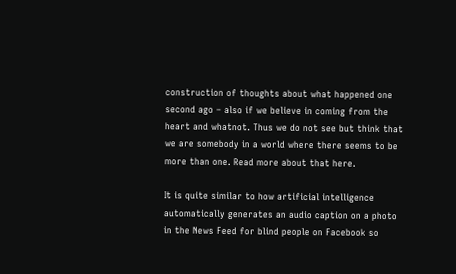construction of thoughts about what happened one second ago – also if we believe in coming from the heart and whatnot. Thus we do not see but think that we are somebody in a world where there seems to be more than one. Read more about that here.

It is quite similar to how artificial intelligence automatically generates an audio caption on a photo in the News Feed for blind people on Facebook so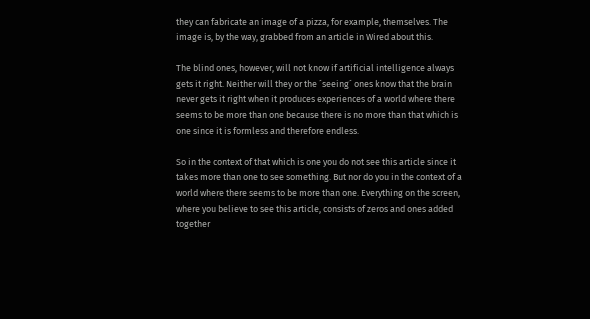they can fabricate an image of a pizza, for example, themselves. The image is, by the way, grabbed from an article in Wired about this.

The blind ones, however, will not know if artificial intelligence always gets it right. Neither will they or the ´seeing´ ones know that the brain never gets it right when it produces experiences of a world where there seems to be more than one because there is no more than that which is one since it is formless and therefore endless.

So in the context of that which is one you do not see this article since it takes more than one to see something. But nor do you in the context of a world where there seems to be more than one. Everything on the screen, where you believe to see this article, consists of zeros and ones added together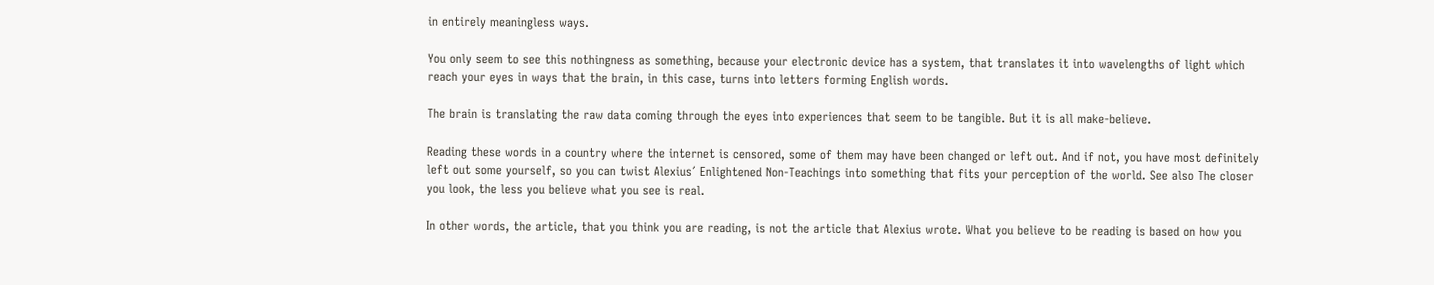in entirely meaningless ways.

You only seem to see this nothingness as something, because your electronic device has a system, that translates it into wavelengths of light which reach your eyes in ways that the brain, in this case, turns into letters forming English words.

The brain is translating the raw data coming through the eyes into experiences that seem to be tangible. But it is all make-believe.

Reading these words in a country where the internet is censored, some of them may have been changed or left out. And if not, you have most definitely left out some yourself, so you can twist Alexius´ Enlightened Non-Teachings into something that fits your perception of the world. See also The closer you look, the less you believe what you see is real.

In other words, the article, that you think you are reading, is not the article that Alexius wrote. What you believe to be reading is based on how you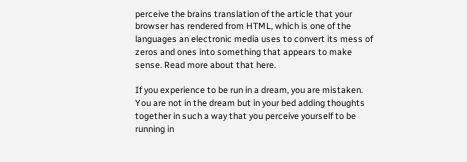perceive the brains translation of the article that your browser has rendered from HTML, which is one of the languages an electronic media uses to convert its mess of zeros and ones into something that appears to make sense. Read more about that here.

If you experience to be run in a dream, you are mistaken. You are not in the dream but in your bed adding thoughts together in such a way that you perceive yourself to be running in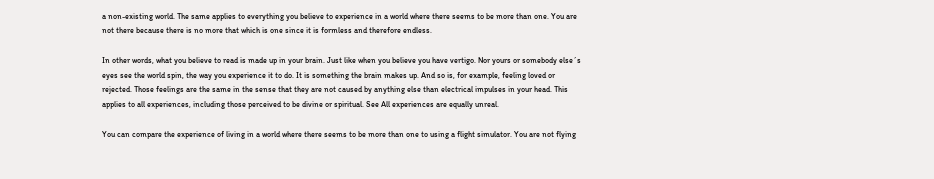a non-existing world. The same applies to everything you believe to experience in a world where there seems to be more than one. You are not there because there is no more that which is one since it is formless and therefore endless.

In other words, what you believe to read is made up in your brain. Just like when you believe you have vertigo. Nor yours or somebody else´s eyes see the world spin, the way you experience it to do. It is something the brain makes up. And so is, for example, feeling loved or rejected. Those feelings are the same in the sense that they are not caused by anything else than electrical impulses in your head. This applies to all experiences, including those perceived to be divine or spiritual. See All experiences are equally unreal.

You can compare the experience of living in a world where there seems to be more than one to using a flight simulator. You are not flying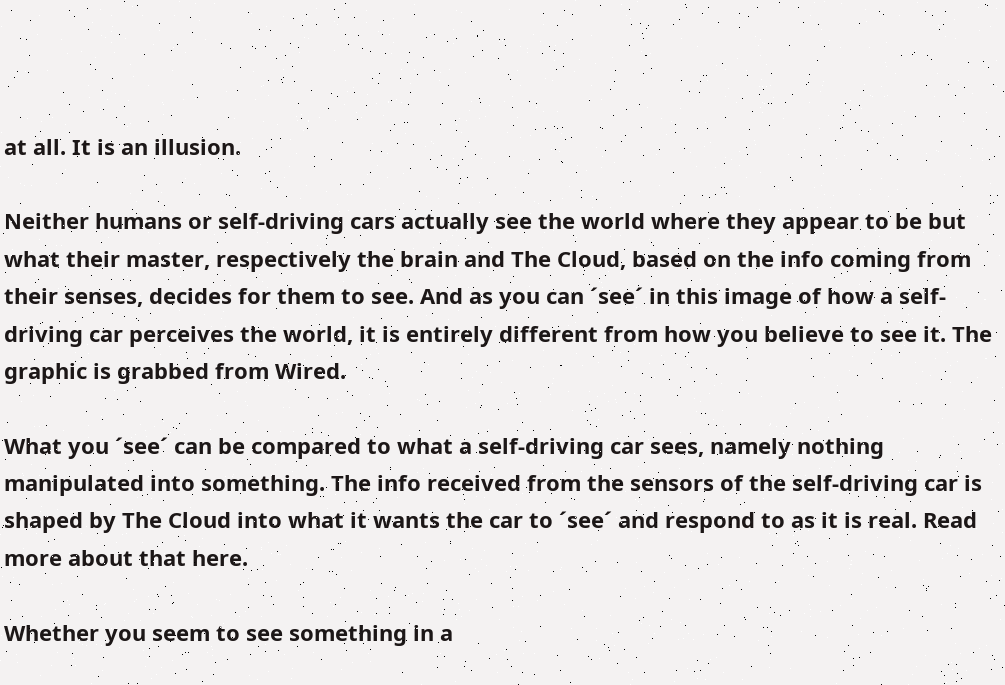at all. It is an illusion.

Neither humans or self-driving cars actually see the world where they appear to be but what their master, respectively the brain and The Cloud, based on the info coming from their senses, decides for them to see. And as you can ´see´ in this image of how a self-driving car perceives the world, it is entirely different from how you believe to see it. The graphic is grabbed from Wired.

What you ´see´ can be compared to what a self-driving car sees, namely nothing manipulated into something. The info received from the sensors of the self-driving car is shaped by The Cloud into what it wants the car to ´see´ and respond to as it is real. Read more about that here.

Whether you seem to see something in a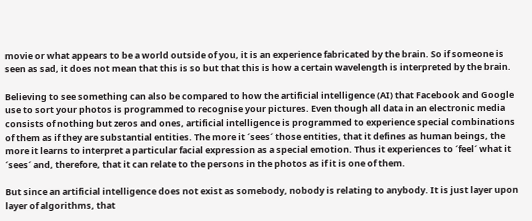movie or what appears to be a world outside of you, it is an experience fabricated by the brain. So if someone is seen as sad, it does not mean that this is so but that this is how a certain wavelength is interpreted by the brain.

Believing to see something can also be compared to how the artificial intelligence (AI) that Facebook and Google use to sort your photos is programmed to recognise your pictures. Even though all data in an electronic media consists of nothing but zeros and ones, artificial intelligence is programmed to experience special combinations of them as if they are substantial entities. The more it ´sees´ those entities, that it defines as human beings, the more it learns to interpret a particular facial expression as a special emotion. Thus it experiences to ´feel´ what it ´sees´ and, therefore, that it can relate to the persons in the photos as if it is one of them.

But since an artificial intelligence does not exist as somebody, nobody is relating to anybody. It is just layer upon layer of algorithms, that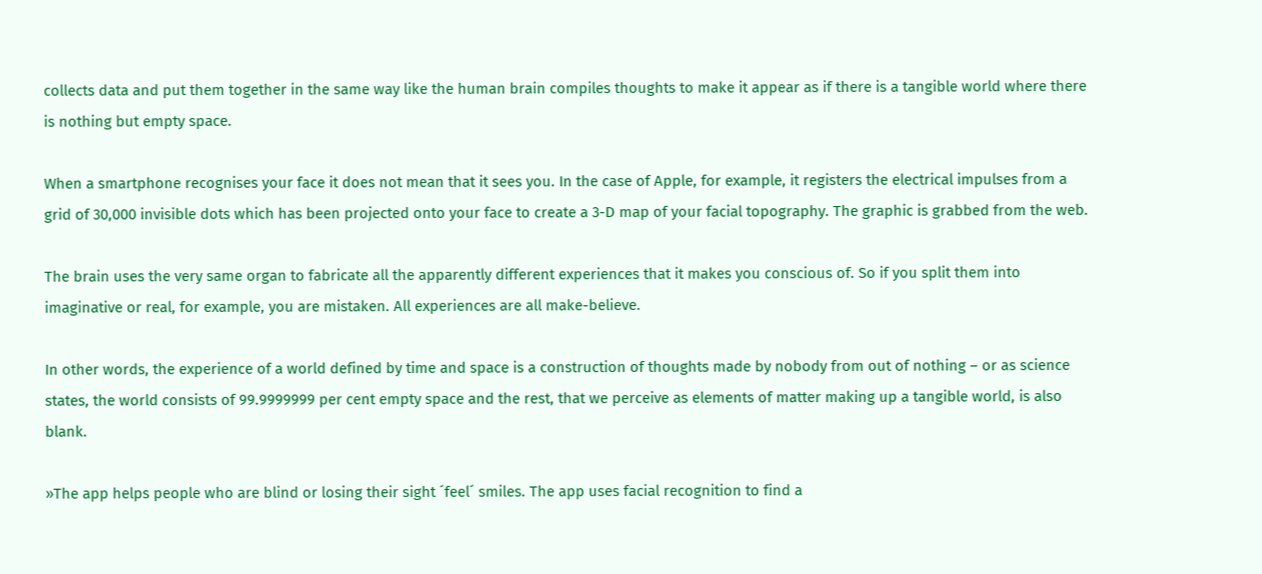collects data and put them together in the same way like the human brain compiles thoughts to make it appear as if there is a tangible world where there is nothing but empty space.

When a smartphone recognises your face it does not mean that it sees you. In the case of Apple, for example, it registers the electrical impulses from a grid of 30,000 invisible dots which has been projected onto your face to create a 3-D map of your facial topography. The graphic is grabbed from the web.

The brain uses the very same organ to fabricate all the apparently different experiences that it makes you conscious of. So if you split them into imaginative or real, for example, you are mistaken. All experiences are all make-believe.

In other words, the experience of a world defined by time and space is a construction of thoughts made by nobody from out of nothing – or as science states, the world consists of 99.9999999 per cent empty space and the rest, that we perceive as elements of matter making up a tangible world, is also blank.

»The app helps people who are blind or losing their sight ´feel´ smiles. The app uses facial recognition to find a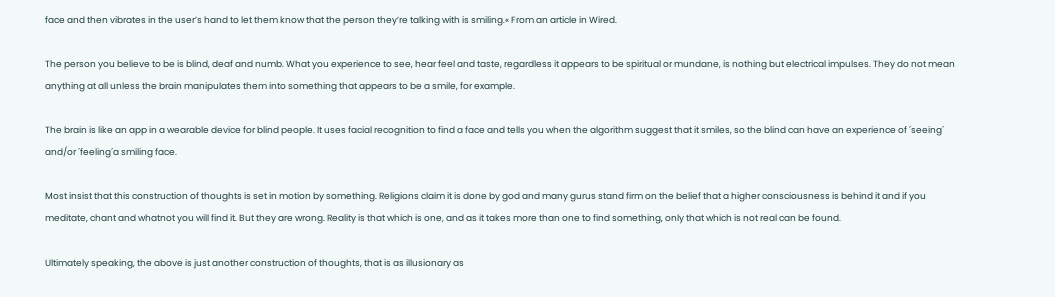face and then vibrates in the user’s hand to let them know that the person they’re talking with is smiling.« From an article in Wired.

The person you believe to be is blind, deaf and numb. What you experience to see, hear feel and taste, regardless it appears to be spiritual or mundane, is nothing but electrical impulses. They do not mean anything at all unless the brain manipulates them into something that appears to be a smile, for example.

The brain is like an app in a wearable device for blind people. It uses facial recognition to find a face and tells you when the algorithm suggest that it smiles, so the blind can have an experience of ´seeing´ and/or ´feeling´a smiling face.

Most insist that this construction of thoughts is set in motion by something. Religions claim it is done by god and many gurus stand firm on the belief that a higher consciousness is behind it and if you meditate, chant and whatnot you will find it. But they are wrong. Reality is that which is one, and as it takes more than one to find something, only that which is not real can be found.

Ultimately speaking, the above is just another construction of thoughts, that is as illusionary as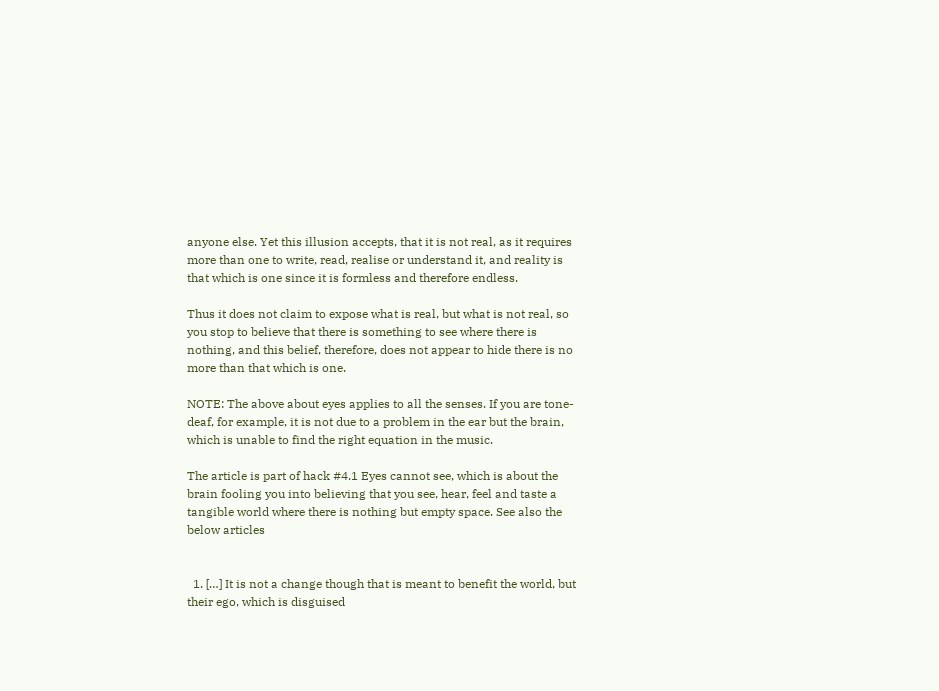anyone else. Yet this illusion accepts, that it is not real, as it requires more than one to write, read, realise or understand it, and reality is that which is one since it is formless and therefore endless.

Thus it does not claim to expose what is real, but what is not real, so you stop to believe that there is something to see where there is nothing, and this belief, therefore, does not appear to hide there is no more than that which is one.

NOTE: The above about eyes applies to all the senses. If you are tone-deaf, for example, it is not due to a problem in the ear but the brain, which is unable to find the right equation in the music.

The article is part of hack #4.1 Eyes cannot see, which is about the brain fooling you into believing that you see, hear, feel and taste a tangible world where there is nothing but empty space. See also the below articles


  1. […] It is not a change though that is meant to benefit the world, but their ego, which is disguised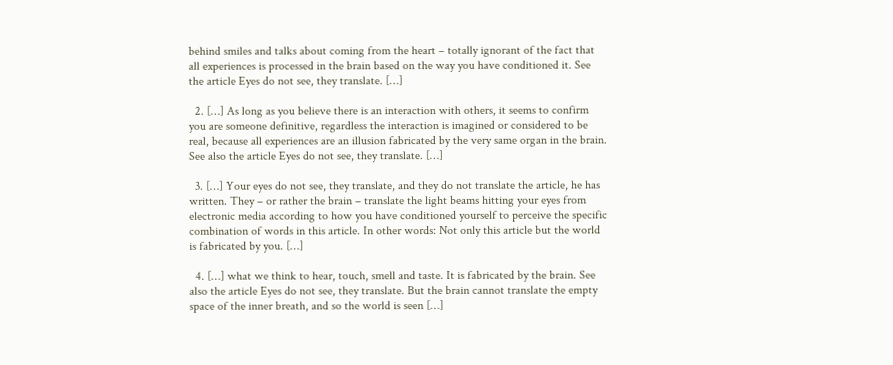behind smiles and talks about coming from the heart – totally ignorant of the fact that all experiences is processed in the brain based on the way you have conditioned it. See the article Eyes do not see, they translate. […]

  2. […] As long as you believe there is an interaction with others, it seems to confirm you are someone definitive, regardless the interaction is imagined or considered to be real, because all experiences are an illusion fabricated by the very same organ in the brain. See also the article Eyes do not see, they translate. […]

  3. […] Your eyes do not see, they translate, and they do not translate the article, he has written. They – or rather the brain – translate the light beams hitting your eyes from electronic media according to how you have conditioned yourself to perceive the specific combination of words in this article. In other words: Not only this article but the world is fabricated by you. […]

  4. […] what we think to hear, touch, smell and taste. It is fabricated by the brain. See also the article Eyes do not see, they translate. But the brain cannot translate the empty space of the inner breath, and so the world is seen […]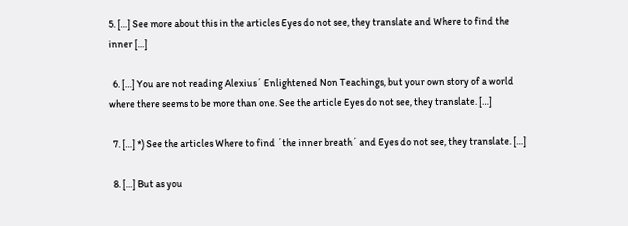5. […] See more about this in the articles Eyes do not see, they translate and Where to find the inner […]

  6. […] You are not reading Alexius´ Enlightened Non Teachings, but your own story of a world where there seems to be more than one. See the article Eyes do not see, they translate. […]

  7. […] *) See the articles Where to find ´the inner breath´ and Eyes do not see, they translate. […]

  8. […] But as you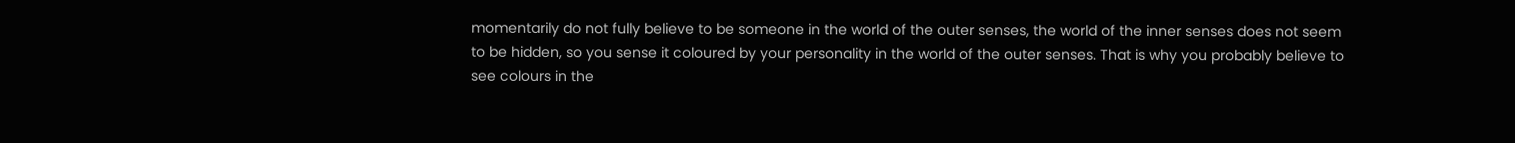momentarily do not fully believe to be someone in the world of the outer senses, the world of the inner senses does not seem to be hidden, so you sense it coloured by your personality in the world of the outer senses. That is why you probably believe to see colours in the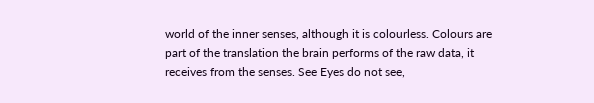world of the inner senses, although it is colourless. Colours are part of the translation the brain performs of the raw data, it receives from the senses. See Eyes do not see,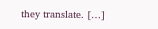they translate. […]